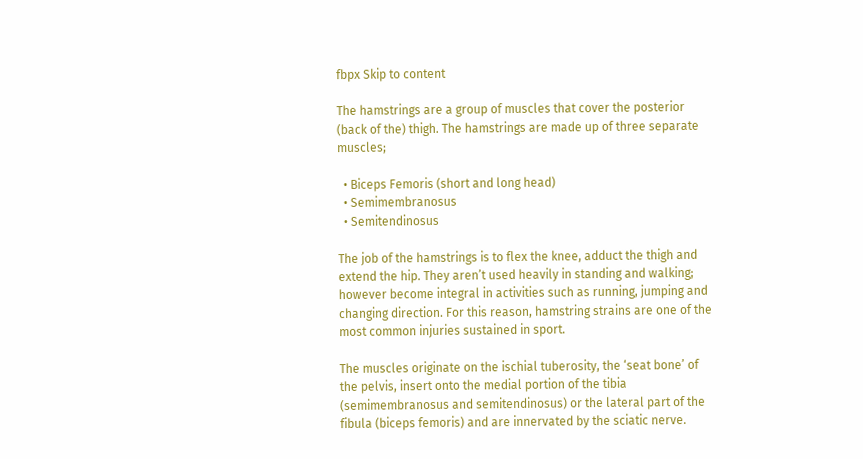fbpx Skip to content

The hamstrings are a group of muscles that cover the posterior (back of the) thigh. The hamstrings are made up of three separate muscles;

  • Biceps Femoris (short and long head)
  • Semimembranosus
  • Semitendinosus

The job of the hamstrings is to flex the knee, adduct the thigh and extend the hip. They aren’t used heavily in standing and walking; however become integral in activities such as running, jumping and changing direction. For this reason, hamstring strains are one of the most common injuries sustained in sport.

The muscles originate on the ischial tuberosity, the ‘seat bone’ of the pelvis, insert onto the medial portion of the tibia (semimembranosus and semitendinosus) or the lateral part of the fibula (biceps femoris) and are innervated by the sciatic nerve.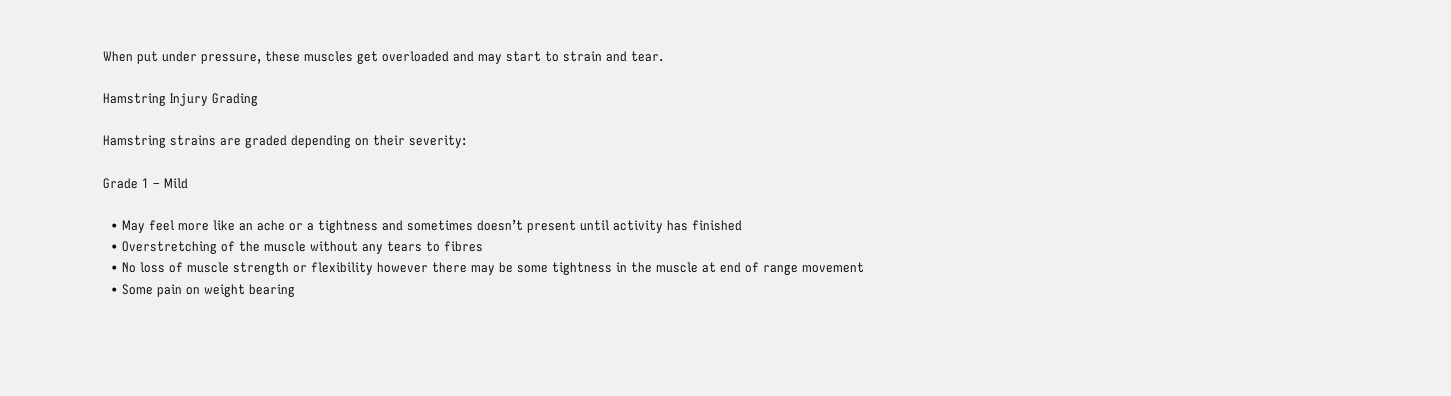When put under pressure, these muscles get overloaded and may start to strain and tear.

Hamstring Injury Grading

Hamstring strains are graded depending on their severity:

Grade 1 – Mild

  • May feel more like an ache or a tightness and sometimes doesn’t present until activity has finished
  • Overstretching of the muscle without any tears to fibres
  • No loss of muscle strength or flexibility however there may be some tightness in the muscle at end of range movement
  • Some pain on weight bearing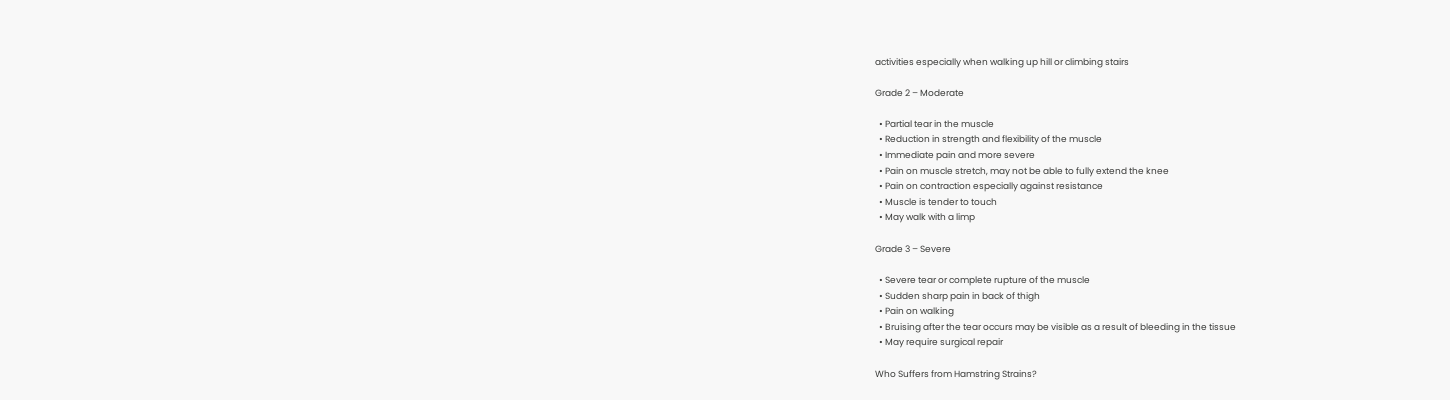activities especially when walking up hill or climbing stairs

Grade 2 – Moderate

  • Partial tear in the muscle
  • Reduction in strength and flexibility of the muscle
  • Immediate pain and more severe
  • Pain on muscle stretch, may not be able to fully extend the knee
  • Pain on contraction especially against resistance
  • Muscle is tender to touch
  • May walk with a limp

Grade 3 – Severe

  • Severe tear or complete rupture of the muscle
  • Sudden sharp pain in back of thigh
  • Pain on walking
  • Bruising after the tear occurs may be visible as a result of bleeding in the tissue
  • May require surgical repair

Who Suffers from Hamstring Strains?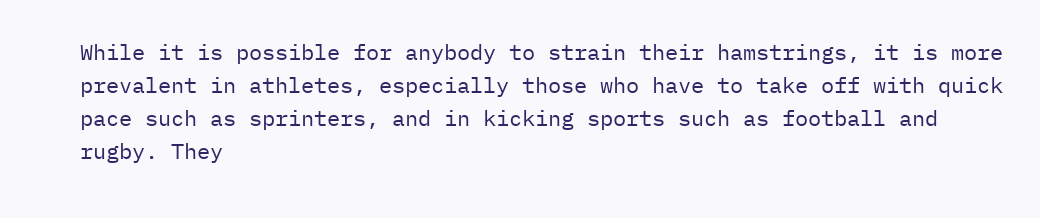While it is possible for anybody to strain their hamstrings, it is more prevalent in athletes, especially those who have to take off with quick pace such as sprinters, and in kicking sports such as football and rugby. They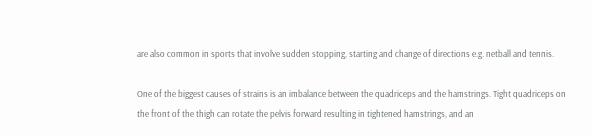are also common in sports that involve sudden stopping, starting and change of directions e.g. netball and tennis.

One of the biggest causes of strains is an imbalance between the quadriceps and the hamstrings. Tight quadriceps on the front of the thigh can rotate the pelvis forward resulting in tightened hamstrings, and an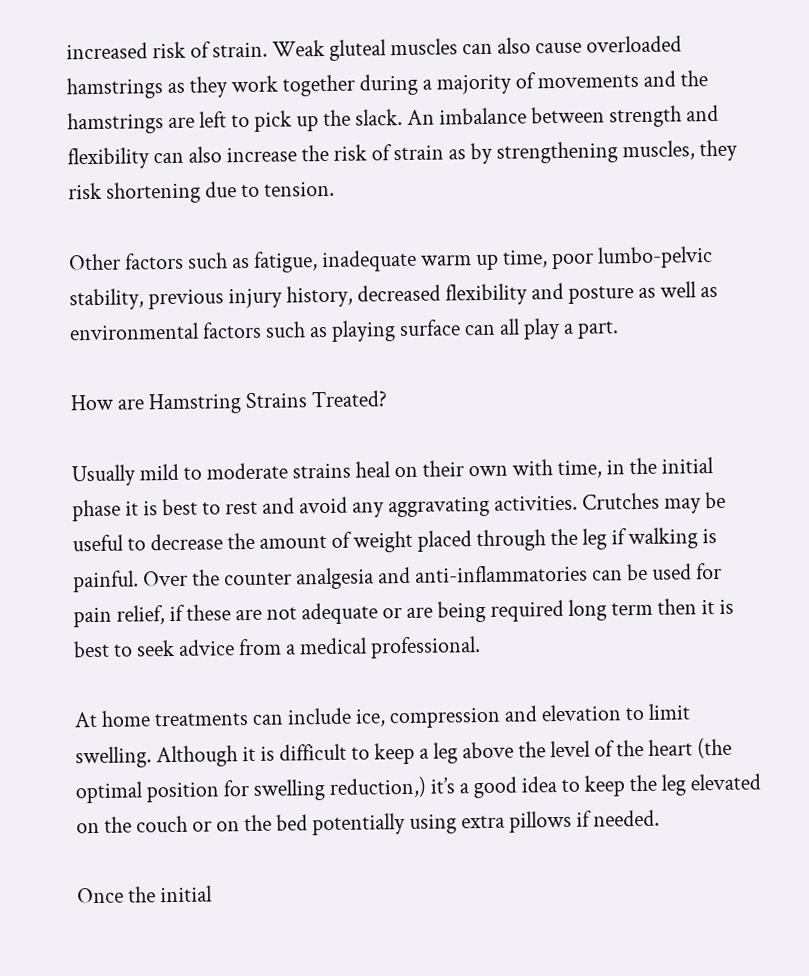increased risk of strain. Weak gluteal muscles can also cause overloaded hamstrings as they work together during a majority of movements and the hamstrings are left to pick up the slack. An imbalance between strength and flexibility can also increase the risk of strain as by strengthening muscles, they risk shortening due to tension.

Other factors such as fatigue, inadequate warm up time, poor lumbo-pelvic stability, previous injury history, decreased flexibility and posture as well as environmental factors such as playing surface can all play a part.

How are Hamstring Strains Treated?

Usually mild to moderate strains heal on their own with time, in the initial phase it is best to rest and avoid any aggravating activities. Crutches may be useful to decrease the amount of weight placed through the leg if walking is painful. Over the counter analgesia and anti-inflammatories can be used for pain relief, if these are not adequate or are being required long term then it is best to seek advice from a medical professional.

At home treatments can include ice, compression and elevation to limit swelling. Although it is difficult to keep a leg above the level of the heart (the optimal position for swelling reduction,) it’s a good idea to keep the leg elevated on the couch or on the bed potentially using extra pillows if needed.

Once the initial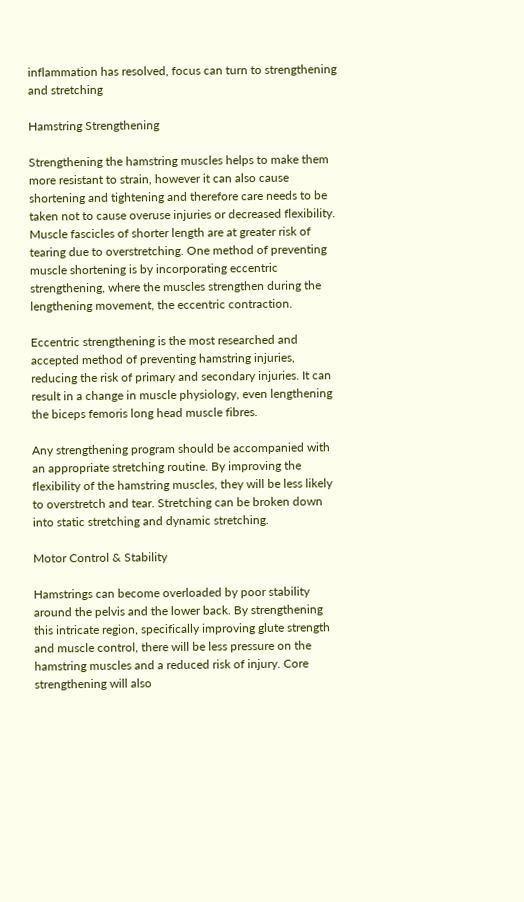inflammation has resolved, focus can turn to strengthening and stretching

Hamstring Strengthening

Strengthening the hamstring muscles helps to make them more resistant to strain, however it can also cause shortening and tightening and therefore care needs to be taken not to cause overuse injuries or decreased flexibility. Muscle fascicles of shorter length are at greater risk of tearing due to overstretching. One method of preventing muscle shortening is by incorporating eccentric strengthening, where the muscles strengthen during the lengthening movement, the eccentric contraction.

Eccentric strengthening is the most researched and accepted method of preventing hamstring injuries, reducing the risk of primary and secondary injuries. It can result in a change in muscle physiology, even lengthening the biceps femoris long head muscle fibres.

Any strengthening program should be accompanied with an appropriate stretching routine. By improving the flexibility of the hamstring muscles, they will be less likely to overstretch and tear. Stretching can be broken down into static stretching and dynamic stretching.

Motor Control & Stability

Hamstrings can become overloaded by poor stability around the pelvis and the lower back. By strengthening this intricate region, specifically improving glute strength and muscle control, there will be less pressure on the hamstring muscles and a reduced risk of injury. Core strengthening will also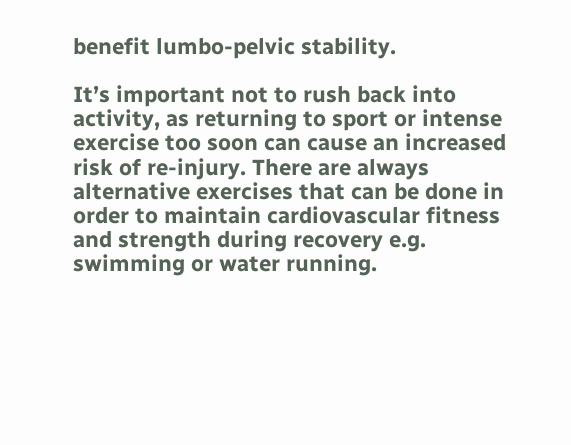benefit lumbo-pelvic stability.

It’s important not to rush back into activity, as returning to sport or intense exercise too soon can cause an increased risk of re-injury. There are always alternative exercises that can be done in order to maintain cardiovascular fitness and strength during recovery e.g. swimming or water running.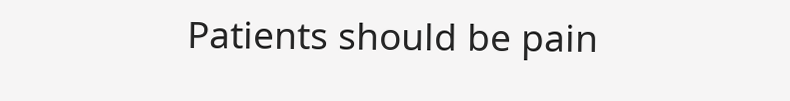Patients should be pain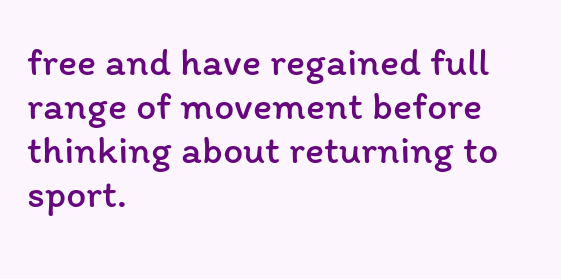free and have regained full range of movement before thinking about returning to sport.